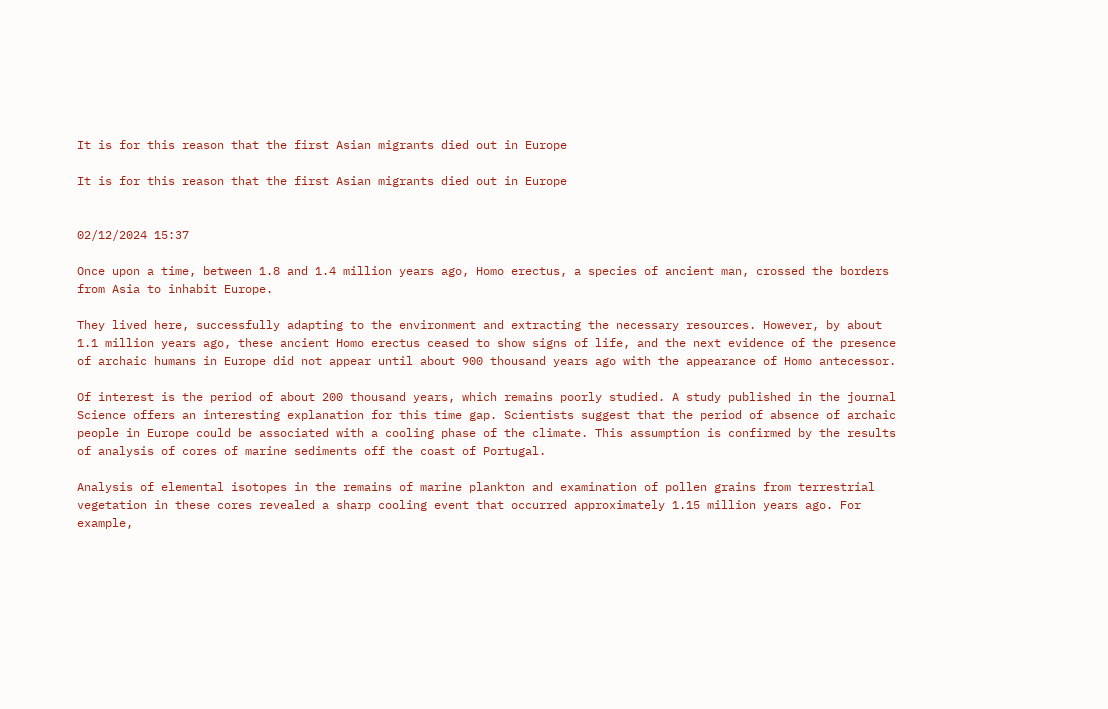It is for this reason that the first Asian migrants died out in Europe

It is for this reason that the first Asian migrants died out in Europe


02/12/2024 15:37

Once upon a time, between 1.8 and 1.4 million years ago, Homo erectus, a species of ancient man, crossed the borders from Asia to inhabit Europe.

They lived here, successfully adapting to the environment and extracting the necessary resources. However, by about 1.1 million years ago, these ancient Homo erectus ceased to show signs of life, and the next evidence of the presence of archaic humans in Europe did not appear until about 900 thousand years ago with the appearance of Homo antecessor.

Of interest is the period of about 200 thousand years, which remains poorly studied. A study published in the journal Science offers an interesting explanation for this time gap. Scientists suggest that the period of absence of archaic people in Europe could be associated with a cooling phase of the climate. This assumption is confirmed by the results of analysis of cores of marine sediments off the coast of Portugal.

Analysis of elemental isotopes in the remains of marine plankton and examination of pollen grains from terrestrial vegetation in these cores revealed a sharp cooling event that occurred approximately 1.15 million years ago. For example,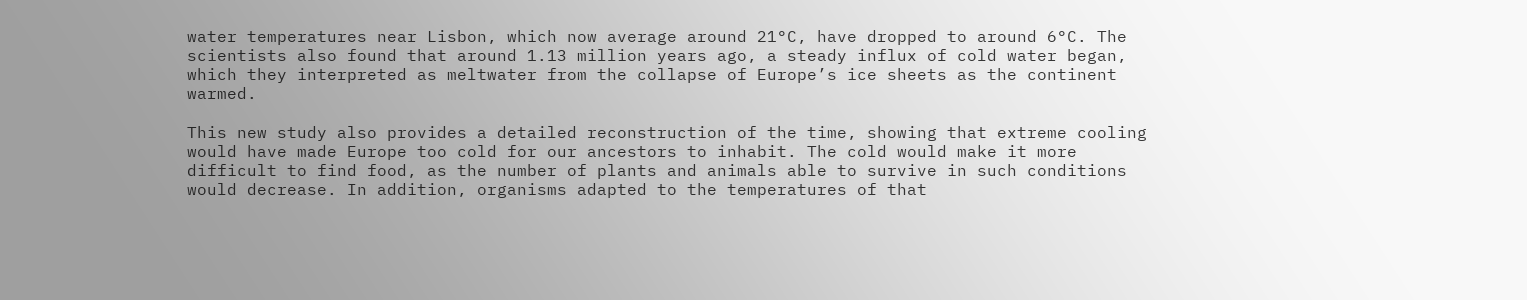water temperatures near Lisbon, which now average around 21°C, have dropped to around 6°C. The scientists also found that around 1.13 million years ago, a steady influx of cold water began, which they interpreted as meltwater from the collapse of Europe’s ice sheets as the continent warmed.

This new study also provides a detailed reconstruction of the time, showing that extreme cooling would have made Europe too cold for our ancestors to inhabit. The cold would make it more difficult to find food, as the number of plants and animals able to survive in such conditions would decrease. In addition, organisms adapted to the temperatures of that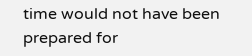time would not have been prepared for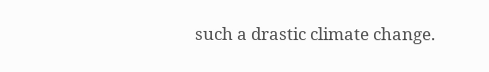such a drastic climate change.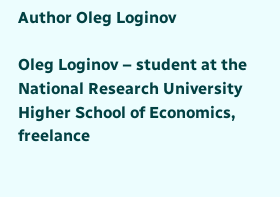Author Oleg Loginov

Oleg Loginov – student at the National Research University Higher School of Economics, freelance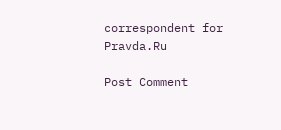correspondent for Pravda.Ru

Post Comment